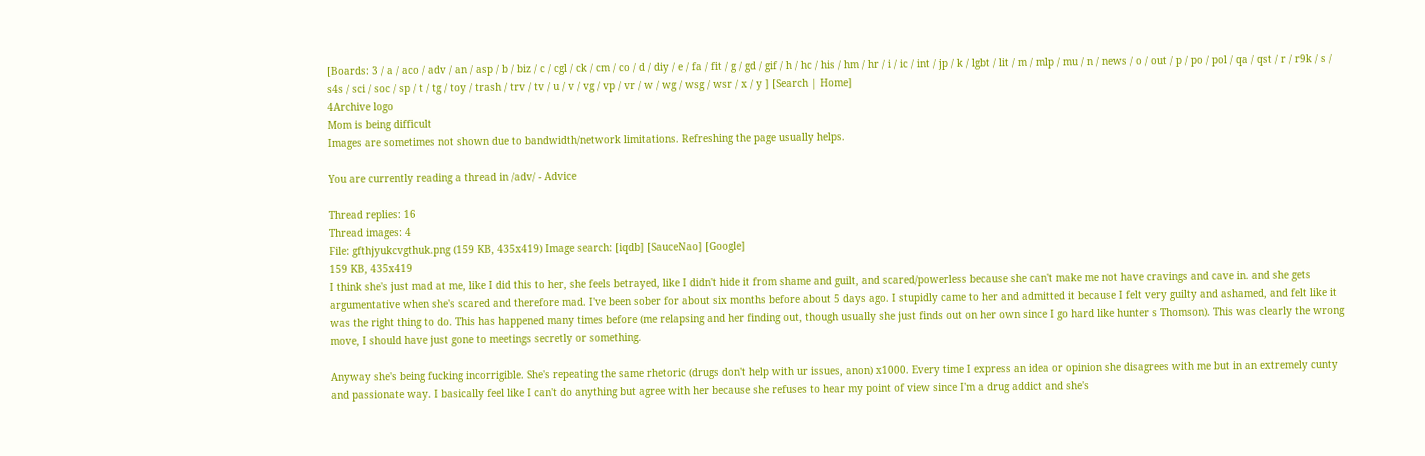[Boards: 3 / a / aco / adv / an / asp / b / biz / c / cgl / ck / cm / co / d / diy / e / fa / fit / g / gd / gif / h / hc / his / hm / hr / i / ic / int / jp / k / lgbt / lit / m / mlp / mu / n / news / o / out / p / po / pol / qa / qst / r / r9k / s / s4s / sci / soc / sp / t / tg / toy / trash / trv / tv / u / v / vg / vp / vr / w / wg / wsg / wsr / x / y ] [Search | Home]
4Archive logo
Mom is being difficult
Images are sometimes not shown due to bandwidth/network limitations. Refreshing the page usually helps.

You are currently reading a thread in /adv/ - Advice

Thread replies: 16
Thread images: 4
File: gfthjyukcvgthuk.png (159 KB, 435x419) Image search: [iqdb] [SauceNao] [Google]
159 KB, 435x419
I think she's just mad at me, like I did this to her, she feels betrayed, like I didn't hide it from shame and guilt, and scared/powerless because she can't make me not have cravings and cave in. and she gets argumentative when she's scared and therefore mad. I've been sober for about six months before about 5 days ago. I stupidly came to her and admitted it because I felt very guilty and ashamed, and felt like it was the right thing to do. This has happened many times before (me relapsing and her finding out, though usually she just finds out on her own since I go hard like hunter s Thomson). This was clearly the wrong move, I should have just gone to meetings secretly or something.

Anyway she's being fucking incorrigible. She's repeating the same rhetoric (drugs don't help with ur issues, anon) x1000. Every time I express an idea or opinion she disagrees with me but in an extremely cunty and passionate way. I basically feel like I can't do anything but agree with her because she refuses to hear my point of view since I'm a drug addict and she's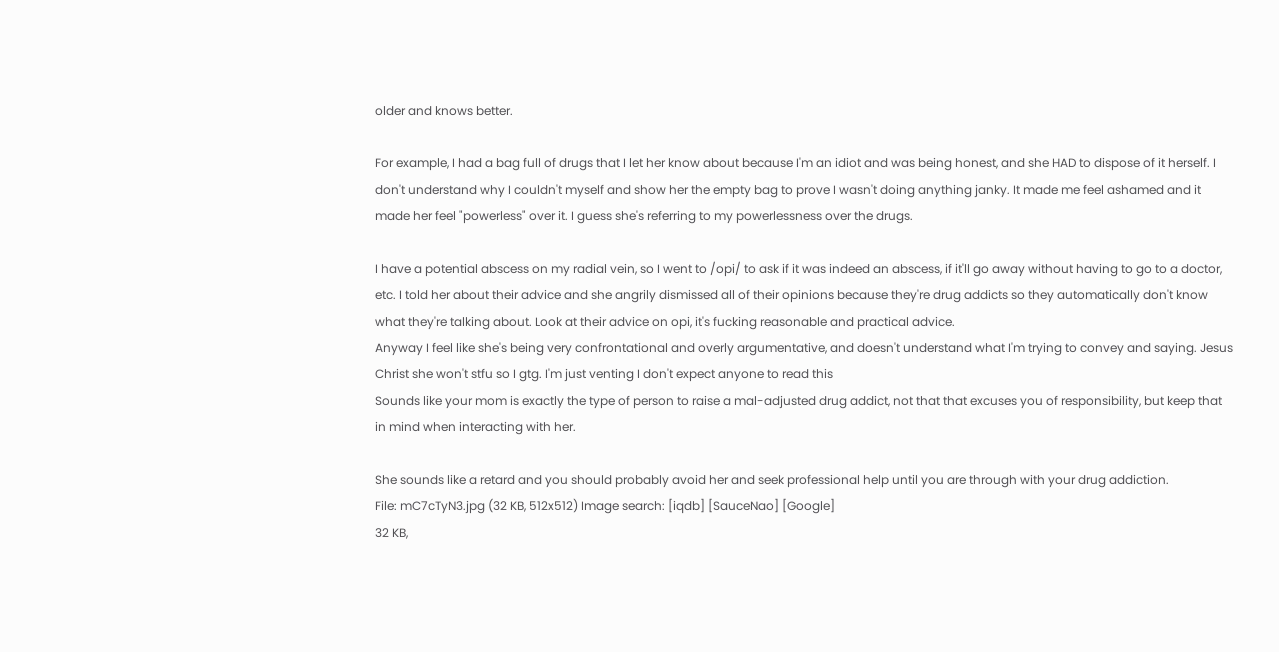older and knows better.

For example, I had a bag full of drugs that I let her know about because I'm an idiot and was being honest, and she HAD to dispose of it herself. I don't understand why I couldn't myself and show her the empty bag to prove I wasn't doing anything janky. It made me feel ashamed and it made her feel "powerless" over it. I guess she's referring to my powerlessness over the drugs.

I have a potential abscess on my radial vein, so I went to /opi/ to ask if it was indeed an abscess, if it'll go away without having to go to a doctor, etc. I told her about their advice and she angrily dismissed all of their opinions because they're drug addicts so they automatically don't know what they're talking about. Look at their advice on opi, it's fucking reasonable and practical advice.
Anyway I feel like she's being very confrontational and overly argumentative, and doesn't understand what I'm trying to convey and saying. Jesus Christ she won't stfu so I gtg. I'm just venting I don't expect anyone to read this
Sounds like your mom is exactly the type of person to raise a mal-adjusted drug addict, not that that excuses you of responsibility, but keep that in mind when interacting with her.

She sounds like a retard and you should probably avoid her and seek professional help until you are through with your drug addiction.
File: mC7cTyN3.jpg (32 KB, 512x512) Image search: [iqdb] [SauceNao] [Google]
32 KB,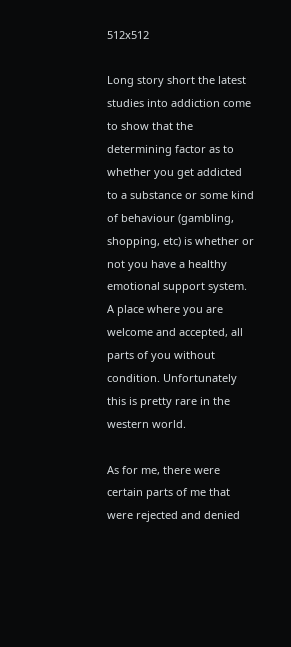512x512

Long story short the latest studies into addiction come to show that the determining factor as to whether you get addicted to a substance or some kind of behaviour (gambling, shopping, etc) is whether or not you have a healthy emotional support system. A place where you are welcome and accepted, all parts of you without condition. Unfortunately this is pretty rare in the western world.

As for me, there were certain parts of me that were rejected and denied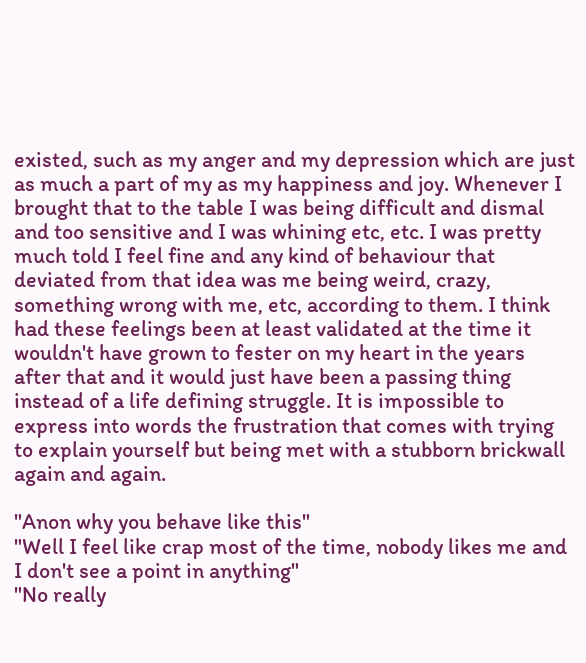existed, such as my anger and my depression which are just as much a part of my as my happiness and joy. Whenever I brought that to the table I was being difficult and dismal and too sensitive and I was whining etc, etc. I was pretty much told I feel fine and any kind of behaviour that deviated from that idea was me being weird, crazy, something wrong with me, etc, according to them. I think had these feelings been at least validated at the time it wouldn't have grown to fester on my heart in the years after that and it would just have been a passing thing instead of a life defining struggle. It is impossible to express into words the frustration that comes with trying to explain yourself but being met with a stubborn brickwall again and again.

"Anon why you behave like this"
"Well I feel like crap most of the time, nobody likes me and I don't see a point in anything"
"No really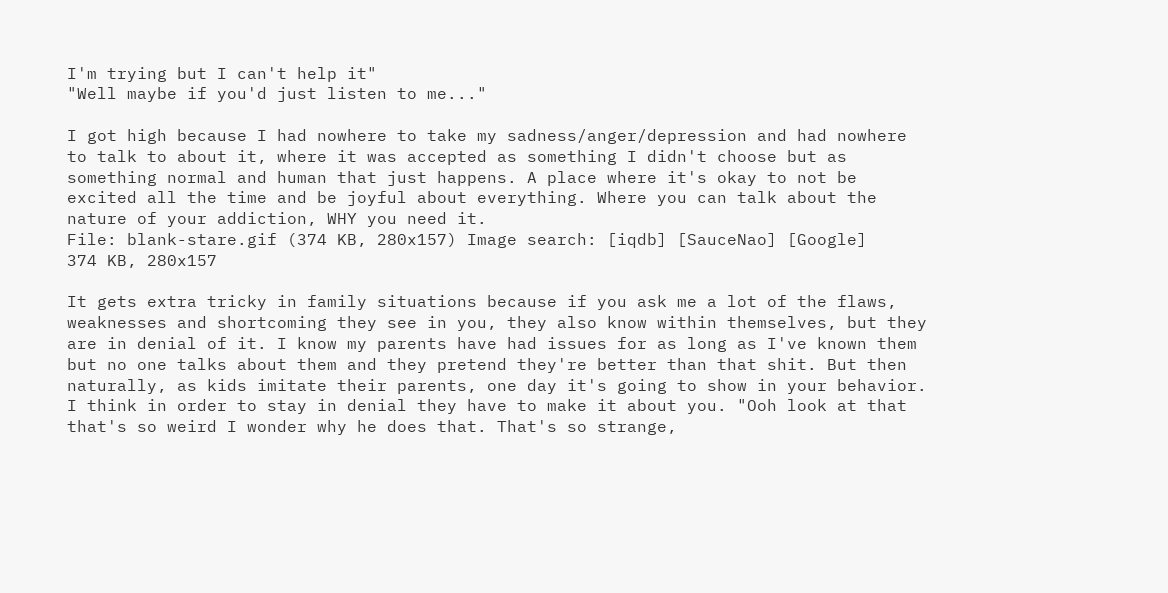I'm trying but I can't help it"
"Well maybe if you'd just listen to me..."

I got high because I had nowhere to take my sadness/anger/depression and had nowhere to talk to about it, where it was accepted as something I didn't choose but as something normal and human that just happens. A place where it's okay to not be excited all the time and be joyful about everything. Where you can talk about the nature of your addiction, WHY you need it.
File: blank-stare.gif (374 KB, 280x157) Image search: [iqdb] [SauceNao] [Google]
374 KB, 280x157

It gets extra tricky in family situations because if you ask me a lot of the flaws, weaknesses and shortcoming they see in you, they also know within themselves, but they are in denial of it. I know my parents have had issues for as long as I've known them but no one talks about them and they pretend they're better than that shit. But then naturally, as kids imitate their parents, one day it's going to show in your behavior. I think in order to stay in denial they have to make it about you. "Ooh look at that that's so weird I wonder why he does that. That's so strange,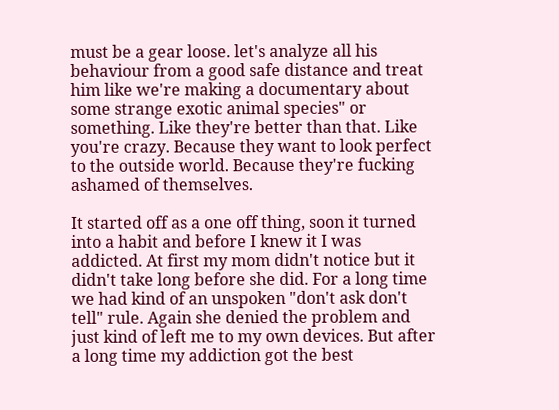must be a gear loose. let's analyze all his behaviour from a good safe distance and treat him like we're making a documentary about some strange exotic animal species" or something. Like they're better than that. Like you're crazy. Because they want to look perfect to the outside world. Because they're fucking ashamed of themselves.

It started off as a one off thing, soon it turned into a habit and before I knew it I was addicted. At first my mom didn't notice but it didn't take long before she did. For a long time we had kind of an unspoken "don't ask don't tell" rule. Again she denied the problem and just kind of left me to my own devices. But after a long time my addiction got the best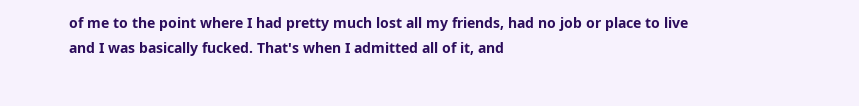of me to the point where I had pretty much lost all my friends, had no job or place to live and I was basically fucked. That's when I admitted all of it, and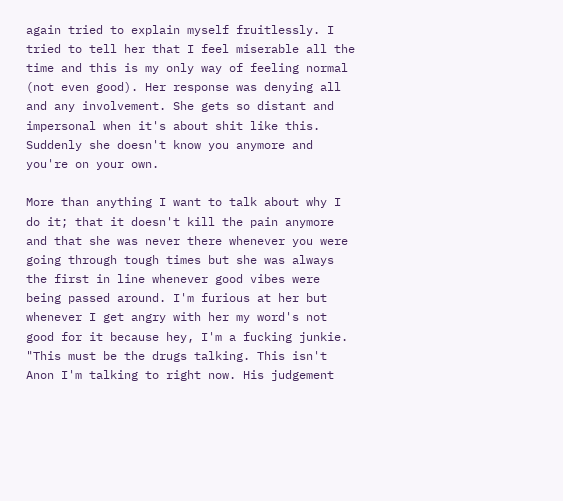again tried to explain myself fruitlessly. I tried to tell her that I feel miserable all the time and this is my only way of feeling normal (not even good). Her response was denying all and any involvement. She gets so distant and impersonal when it's about shit like this. Suddenly she doesn't know you anymore and you're on your own.

More than anything I want to talk about why I do it; that it doesn't kill the pain anymore and that she was never there whenever you were going through tough times but she was always the first in line whenever good vibes were being passed around. I'm furious at her but whenever I get angry with her my word's not good for it because hey, I'm a fucking junkie. "This must be the drugs talking. This isn't Anon I'm talking to right now. His judgement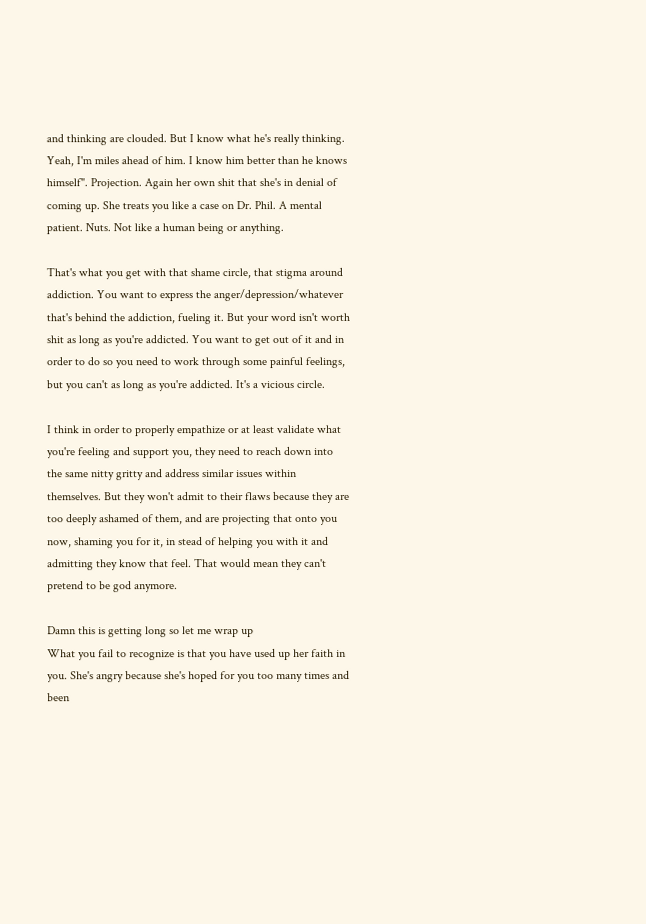and thinking are clouded. But I know what he's really thinking. Yeah, I'm miles ahead of him. I know him better than he knows himself". Projection. Again her own shit that she's in denial of coming up. She treats you like a case on Dr. Phil. A mental patient. Nuts. Not like a human being or anything.

That's what you get with that shame circle, that stigma around addiction. You want to express the anger/depression/whatever that's behind the addiction, fueling it. But your word isn't worth shit as long as you're addicted. You want to get out of it and in order to do so you need to work through some painful feelings, but you can't as long as you're addicted. It's a vicious circle.

I think in order to properly empathize or at least validate what you're feeling and support you, they need to reach down into the same nitty gritty and address similar issues within themselves. But they won't admit to their flaws because they are too deeply ashamed of them, and are projecting that onto you now, shaming you for it, in stead of helping you with it and admitting they know that feel. That would mean they can't pretend to be god anymore.

Damn this is getting long so let me wrap up
What you fail to recognize is that you have used up her faith in you. She's angry because she's hoped for you too many times and been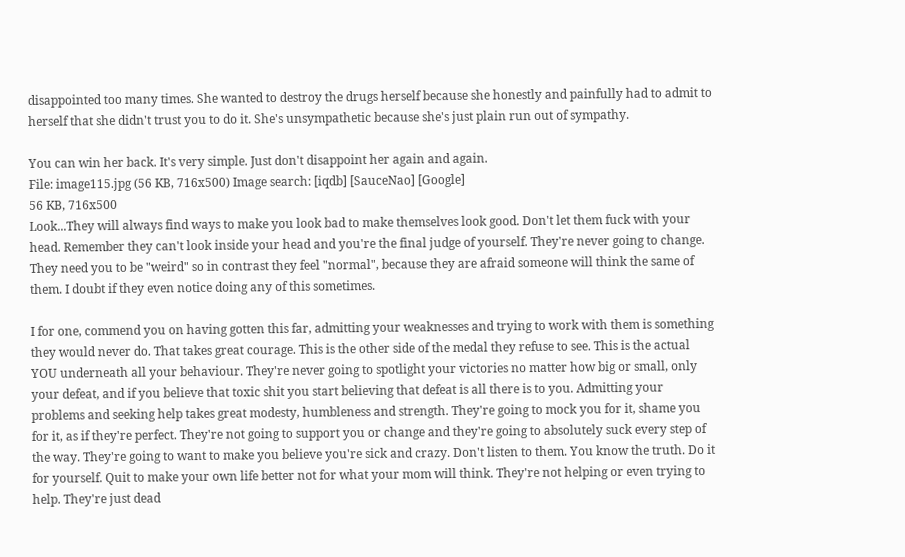disappointed too many times. She wanted to destroy the drugs herself because she honestly and painfully had to admit to herself that she didn't trust you to do it. She's unsympathetic because she's just plain run out of sympathy.

You can win her back. It's very simple. Just don't disappoint her again and again.
File: image115.jpg (56 KB, 716x500) Image search: [iqdb] [SauceNao] [Google]
56 KB, 716x500
Look...They will always find ways to make you look bad to make themselves look good. Don't let them fuck with your head. Remember they can't look inside your head and you're the final judge of yourself. They're never going to change. They need you to be "weird" so in contrast they feel "normal", because they are afraid someone will think the same of them. I doubt if they even notice doing any of this sometimes.

I for one, commend you on having gotten this far, admitting your weaknesses and trying to work with them is something they would never do. That takes great courage. This is the other side of the medal they refuse to see. This is the actual YOU underneath all your behaviour. They're never going to spotlight your victories no matter how big or small, only your defeat, and if you believe that toxic shit you start believing that defeat is all there is to you. Admitting your problems and seeking help takes great modesty, humbleness and strength. They're going to mock you for it, shame you for it, as if they're perfect. They're not going to support you or change and they're going to absolutely suck every step of the way. They're going to want to make you believe you're sick and crazy. Don't listen to them. You know the truth. Do it for yourself. Quit to make your own life better not for what your mom will think. They're not helping or even trying to help. They're just dead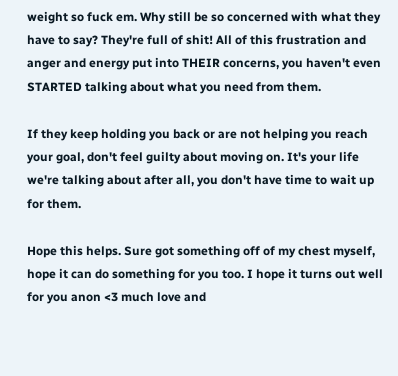weight so fuck em. Why still be so concerned with what they have to say? They're full of shit! All of this frustration and anger and energy put into THEIR concerns, you haven't even STARTED talking about what you need from them.

If they keep holding you back or are not helping you reach your goal, don't feel guilty about moving on. It's your life we're talking about after all, you don't have time to wait up for them.

Hope this helps. Sure got something off of my chest myself, hope it can do something for you too. I hope it turns out well for you anon <3 much love and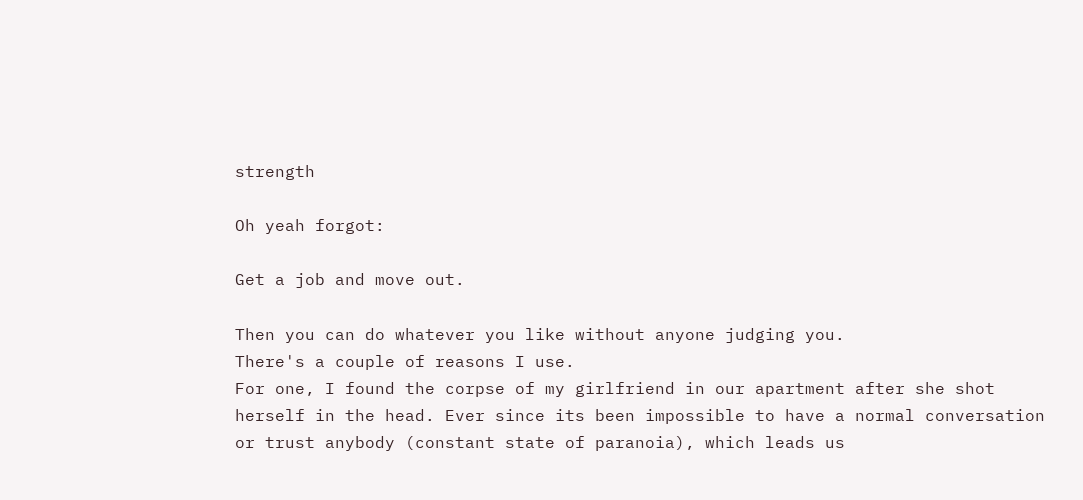strength

Oh yeah forgot:

Get a job and move out.

Then you can do whatever you like without anyone judging you.
There's a couple of reasons I use.
For one, I found the corpse of my girlfriend in our apartment after she shot herself in the head. Ever since its been impossible to have a normal conversation or trust anybody (constant state of paranoia), which leads us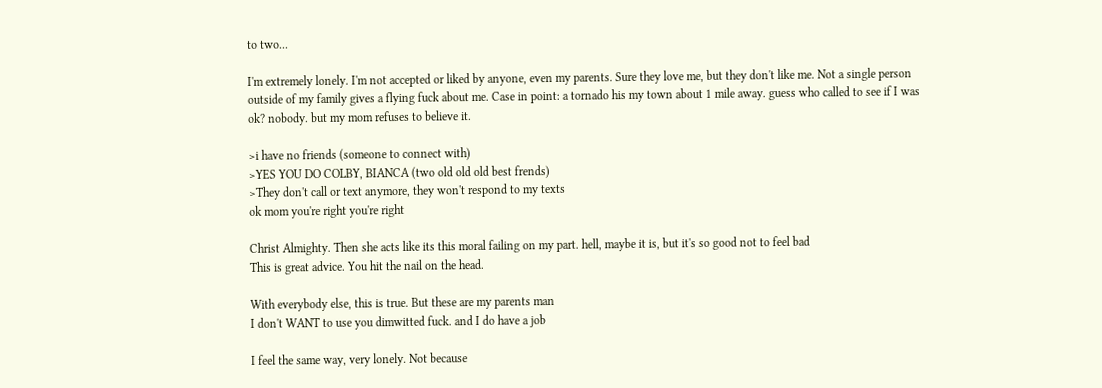to two...

I'm extremely lonely. I'm not accepted or liked by anyone, even my parents. Sure they love me, but they don't like me. Not a single person outside of my family gives a flying fuck about me. Case in point: a tornado his my town about 1 mile away. guess who called to see if I was ok? nobody. but my mom refuses to believe it.

>i have no friends (someone to connect with)
>YES YOU DO COLBY, BIANCA (two old old old best frends)
>They don't call or text anymore, they won't respond to my texts
ok mom you're right you're right

Christ Almighty. Then she acts like its this moral failing on my part. hell, maybe it is, but it's so good not to feel bad
This is great advice. You hit the nail on the head.

With everybody else, this is true. But these are my parents man
I don't WANT to use you dimwitted fuck. and I do have a job

I feel the same way, very lonely. Not because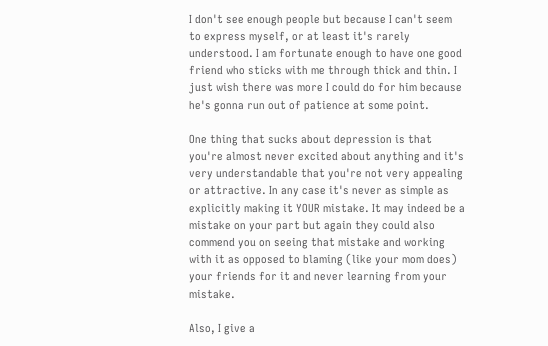I don't see enough people but because I can't seem to express myself, or at least it's rarely understood. I am fortunate enough to have one good friend who sticks with me through thick and thin. I just wish there was more I could do for him because he's gonna run out of patience at some point.

One thing that sucks about depression is that you're almost never excited about anything and it's very understandable that you're not very appealing or attractive. In any case it's never as simple as
explicitly making it YOUR mistake. It may indeed be a mistake on your part but again they could also commend you on seeing that mistake and working with it as opposed to blaming (like your mom does) your friends for it and never learning from your mistake.

Also, I give a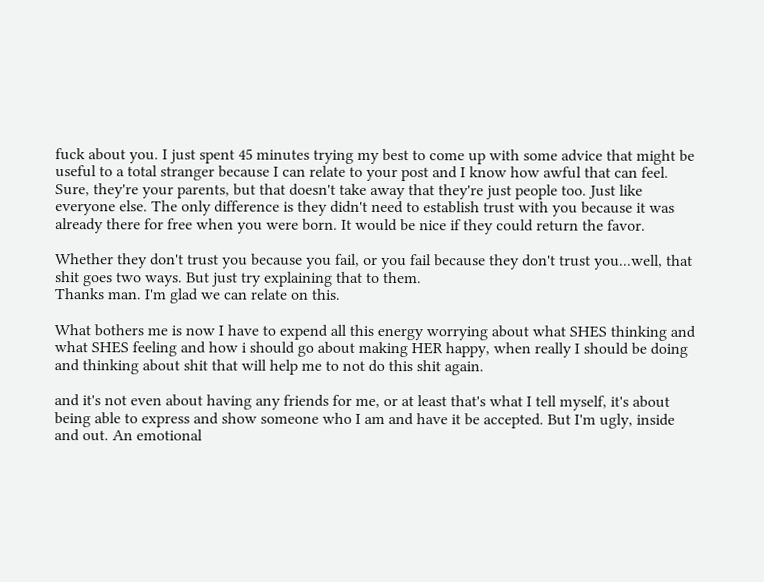fuck about you. I just spent 45 minutes trying my best to come up with some advice that might be useful to a total stranger because I can relate to your post and I know how awful that can feel.
Sure, they're your parents, but that doesn't take away that they're just people too. Just like everyone else. The only difference is they didn't need to establish trust with you because it was already there for free when you were born. It would be nice if they could return the favor.

Whether they don't trust you because you fail, or you fail because they don't trust you...well, that shit goes two ways. But just try explaining that to them.
Thanks man. I'm glad we can relate on this.

What bothers me is now I have to expend all this energy worrying about what SHES thinking and what SHES feeling and how i should go about making HER happy, when really I should be doing and thinking about shit that will help me to not do this shit again.

and it's not even about having any friends for me, or at least that's what I tell myself, it's about being able to express and show someone who I am and have it be accepted. But I'm ugly, inside and out. An emotional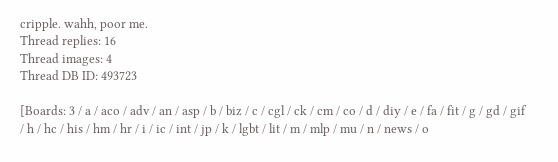cripple. wahh, poor me.
Thread replies: 16
Thread images: 4
Thread DB ID: 493723

[Boards: 3 / a / aco / adv / an / asp / b / biz / c / cgl / ck / cm / co / d / diy / e / fa / fit / g / gd / gif / h / hc / his / hm / hr / i / ic / int / jp / k / lgbt / lit / m / mlp / mu / n / news / o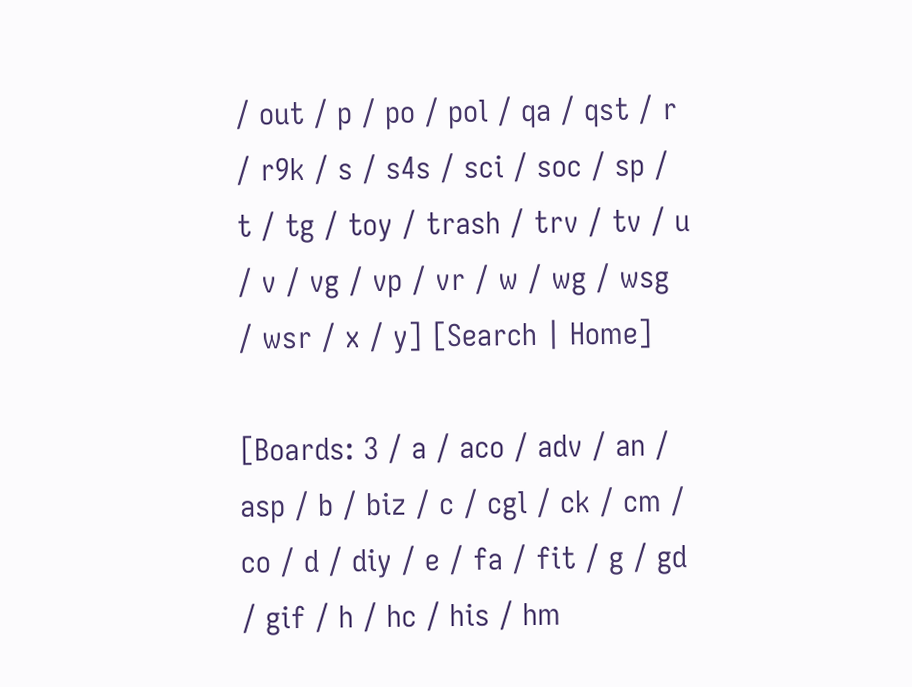/ out / p / po / pol / qa / qst / r / r9k / s / s4s / sci / soc / sp / t / tg / toy / trash / trv / tv / u / v / vg / vp / vr / w / wg / wsg / wsr / x / y] [Search | Home]

[Boards: 3 / a / aco / adv / an / asp / b / biz / c / cgl / ck / cm / co / d / diy / e / fa / fit / g / gd / gif / h / hc / his / hm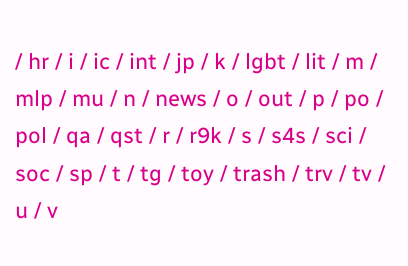/ hr / i / ic / int / jp / k / lgbt / lit / m / mlp / mu / n / news / o / out / p / po / pol / qa / qst / r / r9k / s / s4s / sci / soc / sp / t / tg / toy / trash / trv / tv / u / v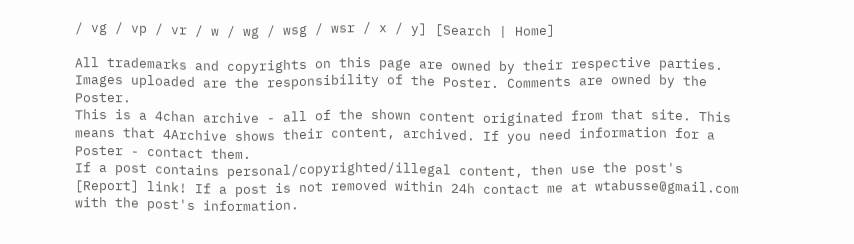/ vg / vp / vr / w / wg / wsg / wsr / x / y] [Search | Home]

All trademarks and copyrights on this page are owned by their respective parties. Images uploaded are the responsibility of the Poster. Comments are owned by the Poster.
This is a 4chan archive - all of the shown content originated from that site. This means that 4Archive shows their content, archived. If you need information for a Poster - contact them.
If a post contains personal/copyrighted/illegal content, then use the post's [Report] link! If a post is not removed within 24h contact me at wtabusse@gmail.com with the post's information.